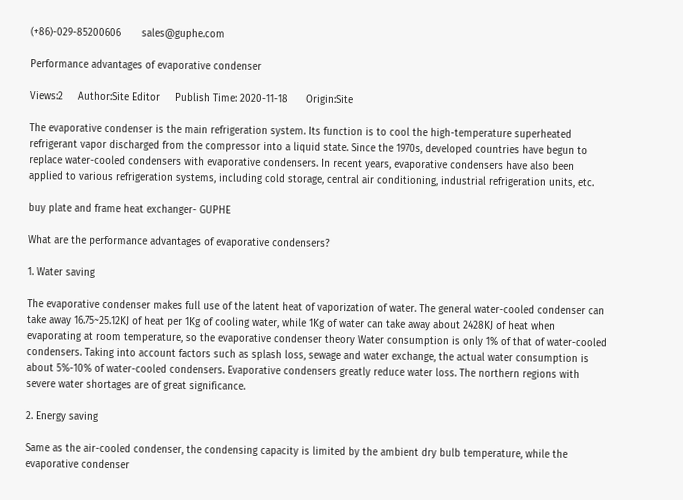(+86)-029-85200606       sales@guphe.com

Performance advantages of evaporative condenser

Views:2     Author:Site Editor     Publish Time: 2020-11-18      Origin:Site

The evaporative condenser is the main refrigeration system. Its function is to cool the high-temperature superheated refrigerant vapor discharged from the compressor into a liquid state. Since the 1970s, developed countries have begun to replace water-cooled condensers with evaporative condensers. In recent years, evaporative condensers have also been applied to various refrigeration systems, including cold storage, central air conditioning, industrial refrigeration units, etc.

buy plate and frame heat exchanger- GUPHE

What are the performance advantages of evaporative condensers?

1. Water saving

The evaporative condenser makes full use of the latent heat of vaporization of water. The general water-cooled condenser can take away 16.75~25.12KJ of heat per 1Kg of cooling water, while 1Kg of water can take away about 2428KJ of heat when evaporating at room temperature, so the evaporative condenser theory Water consumption is only 1% of that of water-cooled condensers. Taking into account factors such as splash loss, sewage and water exchange, the actual water consumption is about 5%-10% of water-cooled condensers. Evaporative condensers greatly reduce water loss. The northern regions with severe water shortages are of great significance.

2. Energy saving

Same as the air-cooled condenser, the condensing capacity is limited by the ambient dry bulb temperature, while the evaporative condenser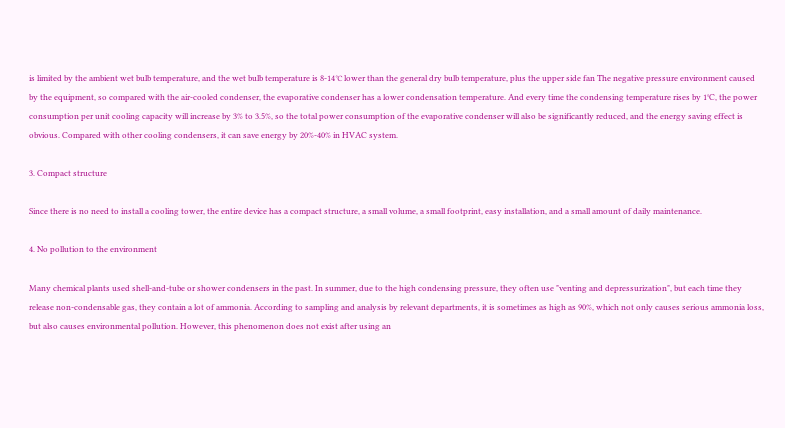is limited by the ambient wet bulb temperature, and the wet bulb temperature is 8-14℃ lower than the general dry bulb temperature, plus the upper side fan The negative pressure environment caused by the equipment, so compared with the air-cooled condenser, the evaporative condenser has a lower condensation temperature. And every time the condensing temperature rises by 1°C, the power consumption per unit cooling capacity will increase by 3% to 3.5%, so the total power consumption of the evaporative condenser will also be significantly reduced, and the energy saving effect is obvious. Compared with other cooling condensers, it can save energy by 20%-40% in HVAC system.

3. Compact structure

Since there is no need to install a cooling tower, the entire device has a compact structure, a small volume, a small footprint, easy installation, and a small amount of daily maintenance.

4. No pollution to the environment

Many chemical plants used shell-and-tube or shower condensers in the past. In summer, due to the high condensing pressure, they often use "venting and depressurization", but each time they release non-condensable gas, they contain a lot of ammonia. According to sampling and analysis by relevant departments, it is sometimes as high as 90%, which not only causes serious ammonia loss, but also causes environmental pollution. However, this phenomenon does not exist after using an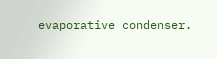evaporative condenser.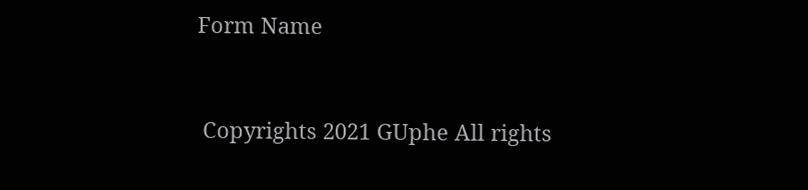Form Name


 Copyrights 2021 GUphe All rights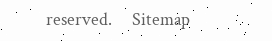reserved.     Sitemap